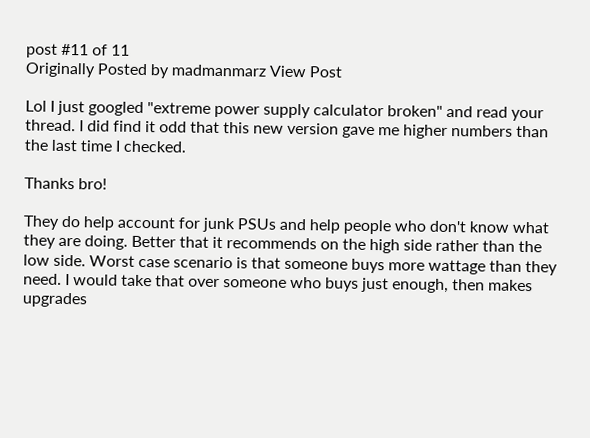post #11 of 11
Originally Posted by madmanmarz View Post

Lol I just googled "extreme power supply calculator broken" and read your thread. I did find it odd that this new version gave me higher numbers than the last time I checked.

Thanks bro!

They do help account for junk PSUs and help people who don't know what they are doing. Better that it recommends on the high side rather than the low side. Worst case scenario is that someone buys more wattage than they need. I would take that over someone who buys just enough, then makes upgrades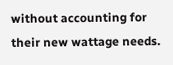without accounting for their new wattage needs.